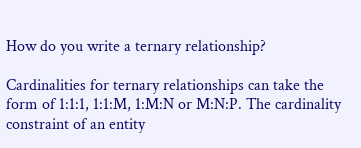How do you write a ternary relationship?

Cardinalities for ternary relationships can take the form of 1:1:1, 1:1:M, 1:M:N or M:N:P. The cardinality constraint of an entity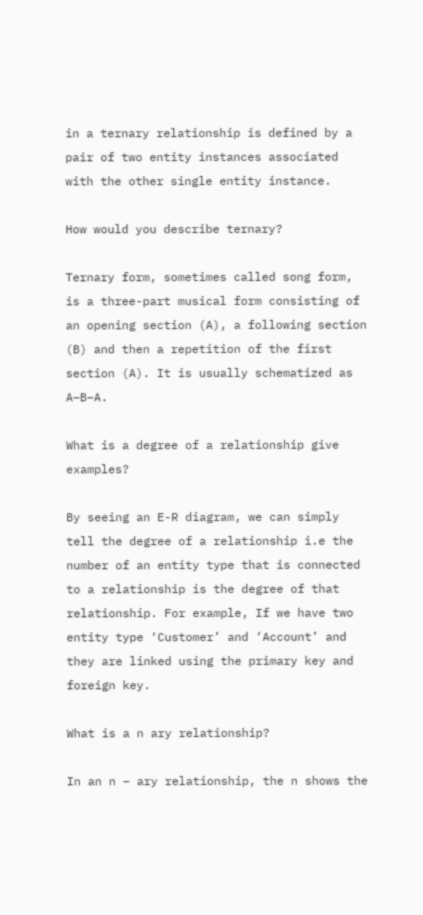in a ternary relationship is defined by a pair of two entity instances associated with the other single entity instance.

How would you describe ternary?

Ternary form, sometimes called song form, is a three-part musical form consisting of an opening section (A), a following section (B) and then a repetition of the first section (A). It is usually schematized as A–B–A.

What is a degree of a relationship give examples?

By seeing an E-R diagram, we can simply tell the degree of a relationship i.e the number of an entity type that is connected to a relationship is the degree of that relationship. For example, If we have two entity type ‘Customer’ and ‘Account’ and they are linked using the primary key and foreign key.

What is a n ary relationship?

In an n – ary relationship, the n shows the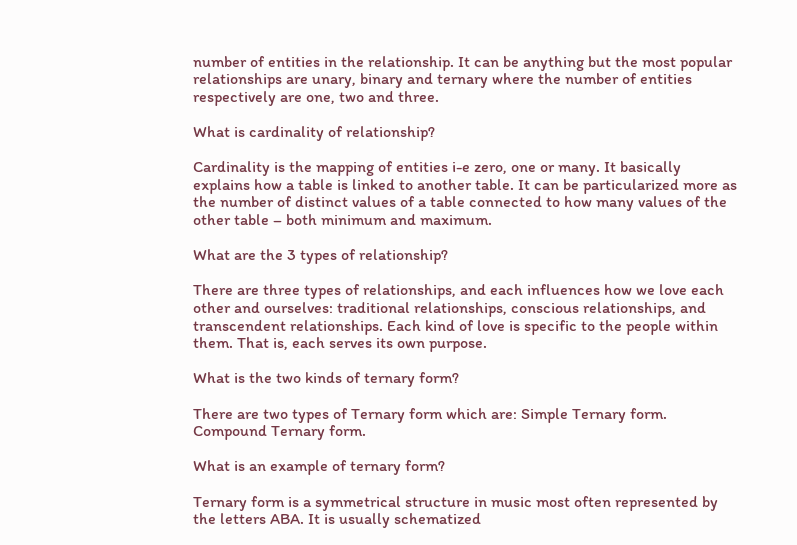number of entities in the relationship. It can be anything but the most popular relationships are unary, binary and ternary where the number of entities respectively are one, two and three.

What is cardinality of relationship?

Cardinality is the mapping of entities i-e zero, one or many. It basically explains how a table is linked to another table. It can be particularized more as the number of distinct values of a table connected to how many values of the other table – both minimum and maximum.

What are the 3 types of relationship?

There are three types of relationships, and each influences how we love each other and ourselves: traditional relationships, conscious relationships, and transcendent relationships. Each kind of love is specific to the people within them. That is, each serves its own purpose.

What is the two kinds of ternary form?

There are two types of Ternary form which are: Simple Ternary form. Compound Ternary form.

What is an example of ternary form?

Ternary form is a symmetrical structure in music most often represented by the letters ABA. It is usually schematized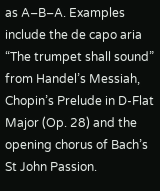as A–B–A. Examples include the de capo aria “The trumpet shall sound” from Handel’s Messiah, Chopin’s Prelude in D-Flat Major (Op. 28) and the opening chorus of Bach’s St John Passion.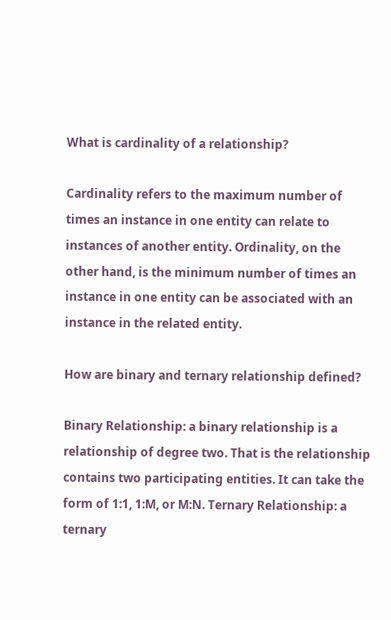What is cardinality of a relationship?

Cardinality refers to the maximum number of times an instance in one entity can relate to instances of another entity. Ordinality, on the other hand, is the minimum number of times an instance in one entity can be associated with an instance in the related entity.

How are binary and ternary relationship defined?

Binary Relationship: a binary relationship is a relationship of degree two. That is the relationship contains two participating entities. It can take the form of 1:1, 1:M, or M:N. Ternary Relationship: a ternary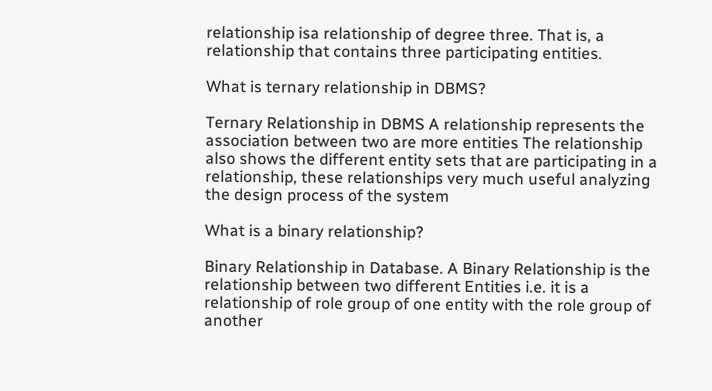relationship isa relationship of degree three. That is, a relationship that contains three participating entities.

What is ternary relationship in DBMS?

Ternary Relationship in DBMS A relationship represents the association between two are more entities The relationship also shows the different entity sets that are participating in a relationship, these relationships very much useful analyzing the design process of the system

What is a binary relationship?

Binary Relationship in Database. A Binary Relationship is the relationship between two different Entities i.e. it is a relationship of role group of one entity with the role group of another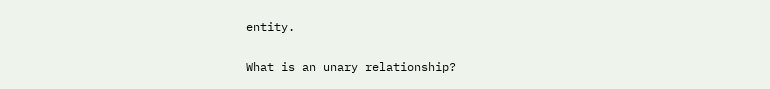entity.

What is an unary relationship?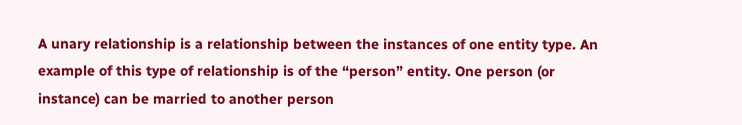A unary relationship is a relationship between the instances of one entity type. An example of this type of relationship is of the “person” entity. One person (or instance) can be married to another person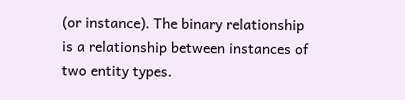(or instance). The binary relationship is a relationship between instances of two entity types.